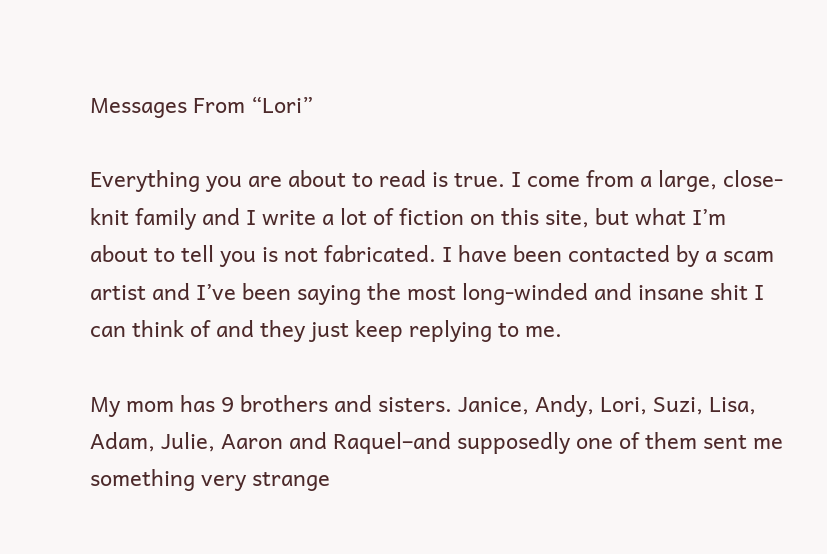Messages From “Lori”

Everything you are about to read is true. I come from a large, close-knit family and I write a lot of fiction on this site, but what I’m about to tell you is not fabricated. I have been contacted by a scam artist and I’ve been saying the most long-winded and insane shit I can think of and they just keep replying to me.

My mom has 9 brothers and sisters. Janice, Andy, Lori, Suzi, Lisa, Adam, Julie, Aaron and Raquel–and supposedly one of them sent me something very strange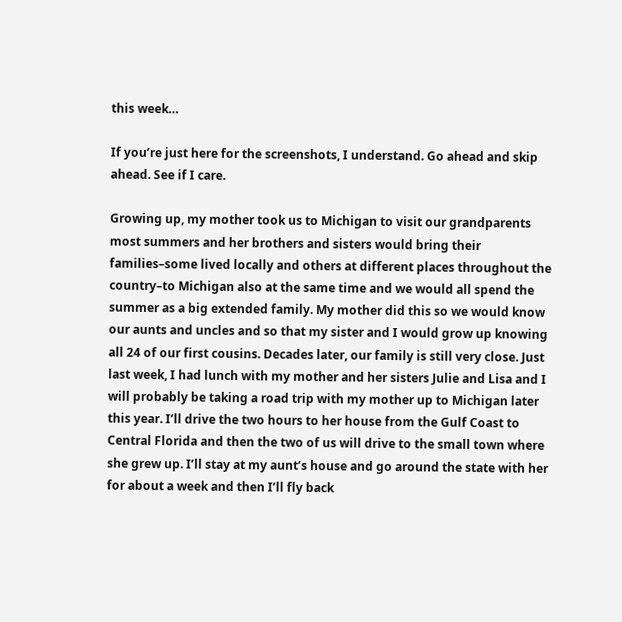this week…

If you’re just here for the screenshots, I understand. Go ahead and skip ahead. See if I care.

Growing up, my mother took us to Michigan to visit our grandparents most summers and her brothers and sisters would bring their families–some lived locally and others at different places throughout the country–to Michigan also at the same time and we would all spend the summer as a big extended family. My mother did this so we would know our aunts and uncles and so that my sister and I would grow up knowing all 24 of our first cousins. Decades later, our family is still very close. Just last week, I had lunch with my mother and her sisters Julie and Lisa and I will probably be taking a road trip with my mother up to Michigan later this year. I’ll drive the two hours to her house from the Gulf Coast to Central Florida and then the two of us will drive to the small town where she grew up. I’ll stay at my aunt’s house and go around the state with her for about a week and then I’ll fly back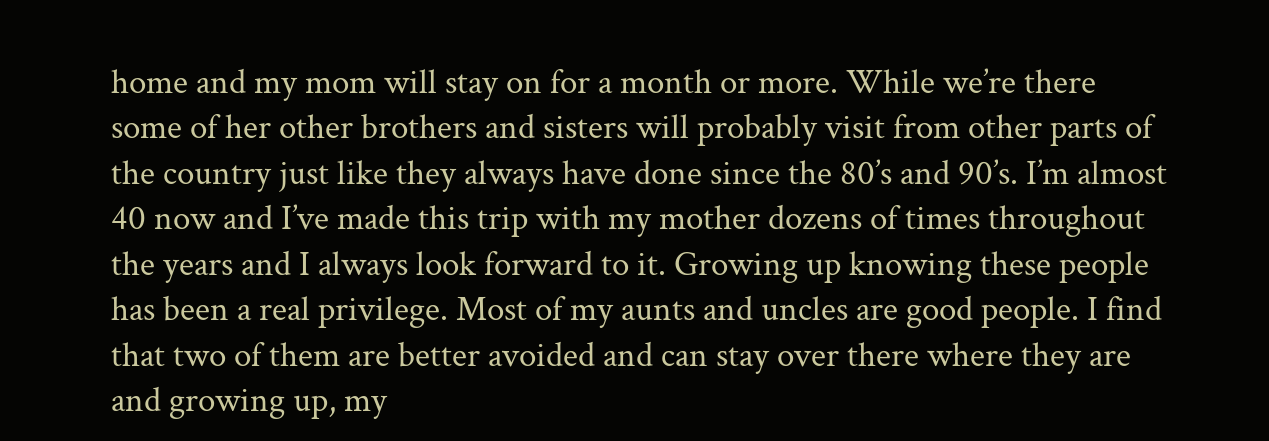home and my mom will stay on for a month or more. While we’re there some of her other brothers and sisters will probably visit from other parts of the country just like they always have done since the 80’s and 90’s. I’m almost 40 now and I’ve made this trip with my mother dozens of times throughout the years and I always look forward to it. Growing up knowing these people has been a real privilege. Most of my aunts and uncles are good people. I find that two of them are better avoided and can stay over there where they are and growing up, my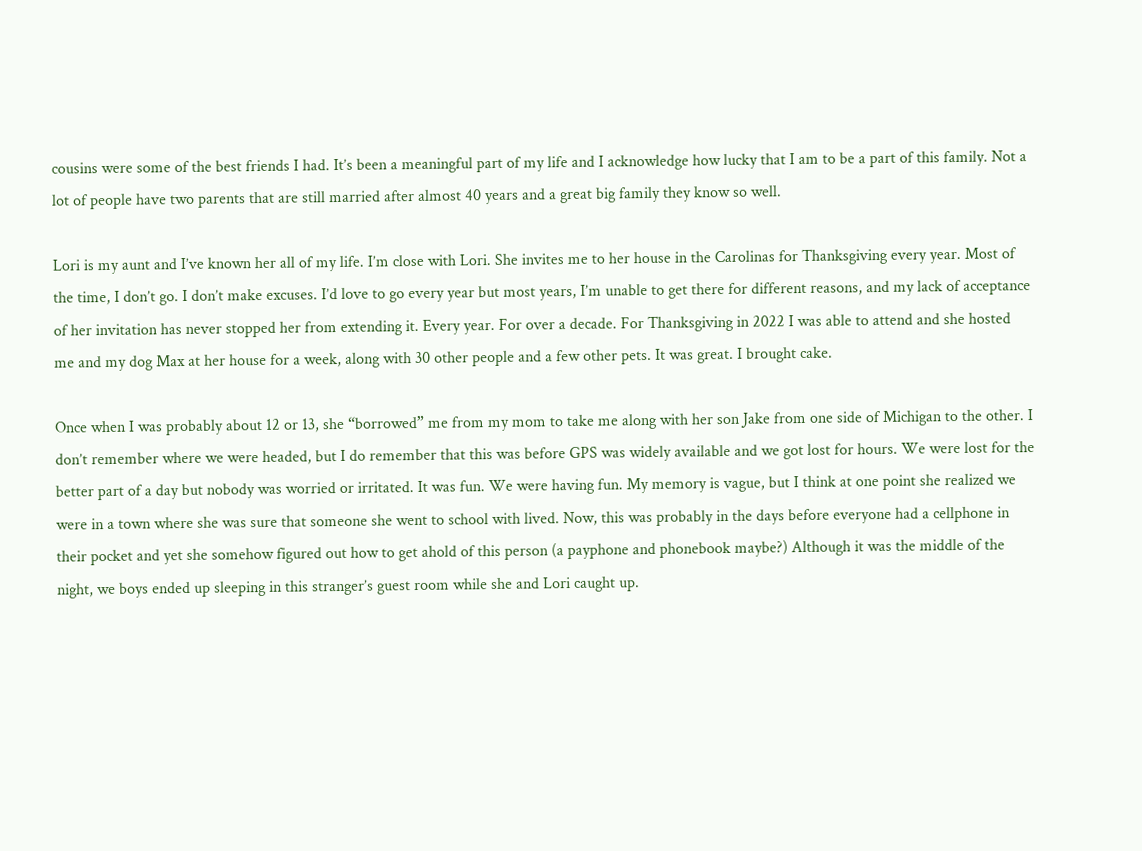cousins were some of the best friends I had. It’s been a meaningful part of my life and I acknowledge how lucky that I am to be a part of this family. Not a lot of people have two parents that are still married after almost 40 years and a great big family they know so well.

Lori is my aunt and I’ve known her all of my life. I’m close with Lori. She invites me to her house in the Carolinas for Thanksgiving every year. Most of the time, I don’t go. I don’t make excuses. I’d love to go every year but most years, I’m unable to get there for different reasons, and my lack of acceptance of her invitation has never stopped her from extending it. Every year. For over a decade. For Thanksgiving in 2022 I was able to attend and she hosted me and my dog Max at her house for a week, along with 30 other people and a few other pets. It was great. I brought cake.

Once when I was probably about 12 or 13, she “borrowed” me from my mom to take me along with her son Jake from one side of Michigan to the other. I don’t remember where we were headed, but I do remember that this was before GPS was widely available and we got lost for hours. We were lost for the better part of a day but nobody was worried or irritated. It was fun. We were having fun. My memory is vague, but I think at one point she realized we were in a town where she was sure that someone she went to school with lived. Now, this was probably in the days before everyone had a cellphone in their pocket and yet she somehow figured out how to get ahold of this person (a payphone and phonebook maybe?) Although it was the middle of the night, we boys ended up sleeping in this stranger’s guest room while she and Lori caught up.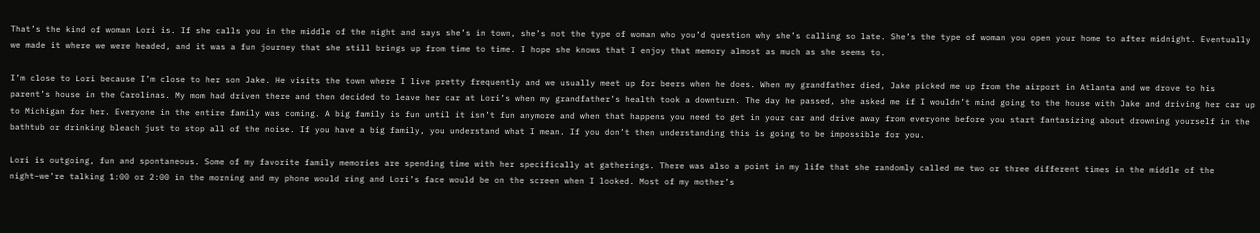That’s the kind of woman Lori is. If she calls you in the middle of the night and says she’s in town, she’s not the type of woman who you’d question why she’s calling so late. She’s the type of woman you open your home to after midnight. Eventually we made it where we were headed, and it was a fun journey that she still brings up from time to time. I hope she knows that I enjoy that memory almost as much as she seems to.

I’m close to Lori because I’m close to her son Jake. He visits the town where I live pretty frequently and we usually meet up for beers when he does. When my grandfather died, Jake picked me up from the airport in Atlanta and we drove to his parent’s house in the Carolinas. My mom had driven there and then decided to leave her car at Lori’s when my grandfather’s health took a downturn. The day he passed, she asked me if I wouldn’t mind going to the house with Jake and driving her car up to Michigan for her. Everyone in the entire family was coming. A big family is fun until it isn’t fun anymore and when that happens you need to get in your car and drive away from everyone before you start fantasizing about drowning yourself in the bathtub or drinking bleach just to stop all of the noise. If you have a big family, you understand what I mean. If you don’t then understanding this is going to be impossible for you.

Lori is outgoing, fun and spontaneous. Some of my favorite family memories are spending time with her specifically at gatherings. There was also a point in my life that she randomly called me two or three different times in the middle of the night–we’re talking 1:00 or 2:00 in the morning and my phone would ring and Lori’s face would be on the screen when I looked. Most of my mother’s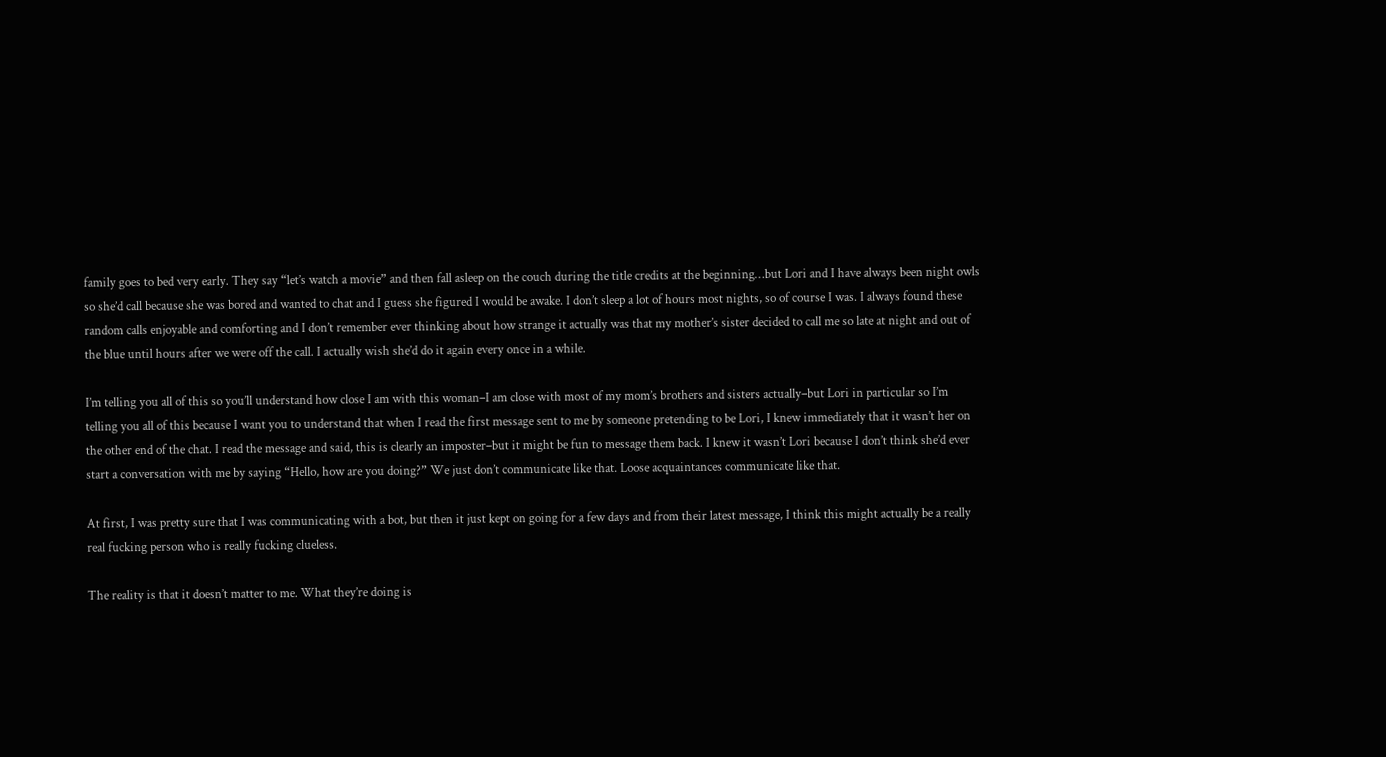family goes to bed very early. They say “let’s watch a movie” and then fall asleep on the couch during the title credits at the beginning…but Lori and I have always been night owls so she’d call because she was bored and wanted to chat and I guess she figured I would be awake. I don’t sleep a lot of hours most nights, so of course I was. I always found these random calls enjoyable and comforting and I don’t remember ever thinking about how strange it actually was that my mother’s sister decided to call me so late at night and out of the blue until hours after we were off the call. I actually wish she’d do it again every once in a while.

I’m telling you all of this so you’ll understand how close I am with this woman–I am close with most of my mom’s brothers and sisters actually–but Lori in particular so I’m telling you all of this because I want you to understand that when I read the first message sent to me by someone pretending to be Lori, I knew immediately that it wasn’t her on the other end of the chat. I read the message and said, this is clearly an imposter–but it might be fun to message them back. I knew it wasn’t Lori because I don’t think she’d ever start a conversation with me by saying “Hello, how are you doing?” We just don’t communicate like that. Loose acquaintances communicate like that.

At first, I was pretty sure that I was communicating with a bot, but then it just kept on going for a few days and from their latest message, I think this might actually be a really real fucking person who is really fucking clueless.

The reality is that it doesn’t matter to me. What they’re doing is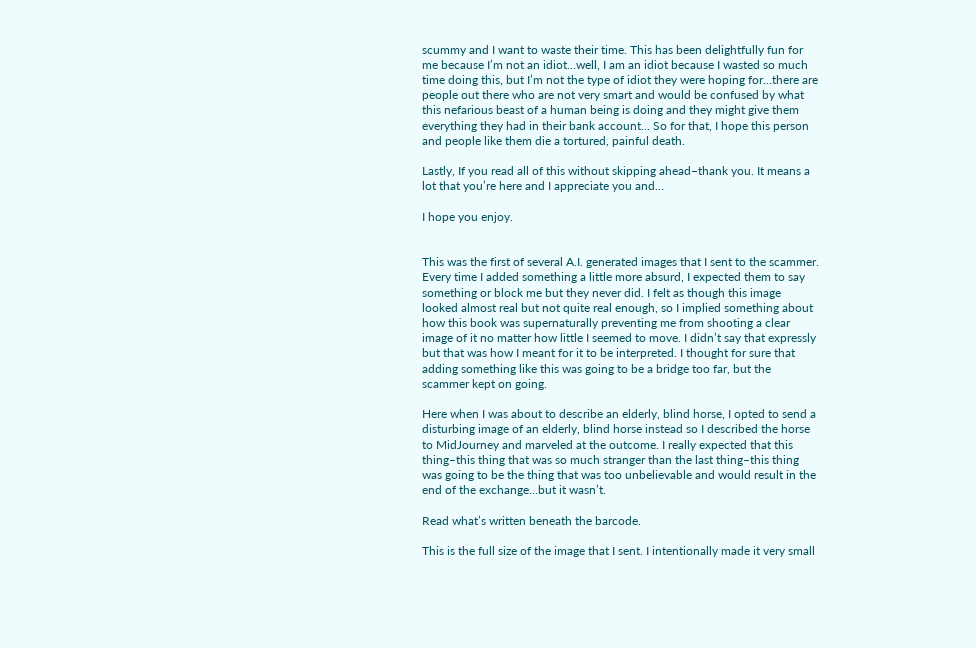scummy and I want to waste their time. This has been delightfully fun for me because I’m not an idiot…well, I am an idiot because I wasted so much time doing this, but I’m not the type of idiot they were hoping for…there are people out there who are not very smart and would be confused by what this nefarious beast of a human being is doing and they might give them everything they had in their bank account… So for that, I hope this person and people like them die a tortured, painful death.

Lastly, If you read all of this without skipping ahead–thank you. It means a lot that you’re here and I appreciate you and…

I hope you enjoy.


This was the first of several A.I. generated images that I sent to the scammer. Every time I added something a little more absurd, I expected them to say something or block me but they never did. I felt as though this image looked almost real but not quite real enough, so I implied something about how this book was supernaturally preventing me from shooting a clear image of it no matter how little I seemed to move. I didn’t say that expressly but that was how I meant for it to be interpreted. I thought for sure that adding something like this was going to be a bridge too far, but the scammer kept on going.

Here when I was about to describe an elderly, blind horse, I opted to send a disturbing image of an elderly, blind horse instead so I described the horse to MidJourney and marveled at the outcome. I really expected that this thing–this thing that was so much stranger than the last thing–this thing was going to be the thing that was too unbelievable and would result in the end of the exchange…but it wasn’t.

Read what’s written beneath the barcode.

This is the full size of the image that I sent. I intentionally made it very small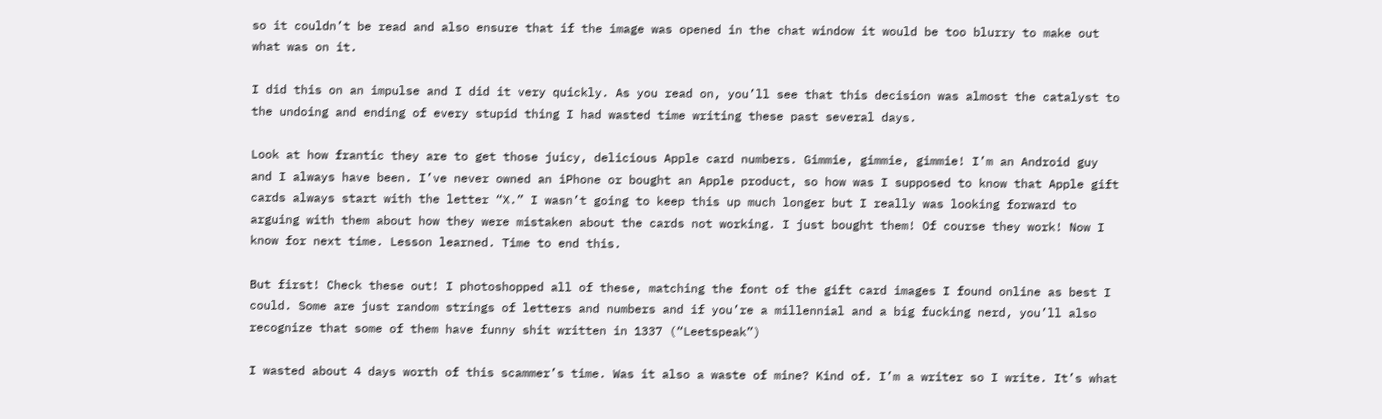so it couldn’t be read and also ensure that if the image was opened in the chat window it would be too blurry to make out what was on it.

I did this on an impulse and I did it very quickly. As you read on, you’ll see that this decision was almost the catalyst to the undoing and ending of every stupid thing I had wasted time writing these past several days.

Look at how frantic they are to get those juicy, delicious Apple card numbers. Gimmie, gimmie, gimmie! I’m an Android guy and I always have been. I’ve never owned an iPhone or bought an Apple product, so how was I supposed to know that Apple gift cards always start with the letter “X.” I wasn’t going to keep this up much longer but I really was looking forward to arguing with them about how they were mistaken about the cards not working. I just bought them! Of course they work! Now I know for next time. Lesson learned. Time to end this.

But first! Check these out! I photoshopped all of these, matching the font of the gift card images I found online as best I could. Some are just random strings of letters and numbers and if you’re a millennial and a big fucking nerd, you’ll also recognize that some of them have funny shit written in 1337 (“Leetspeak”)

I wasted about 4 days worth of this scammer’s time. Was it also a waste of mine? Kind of. I’m a writer so I write. It’s what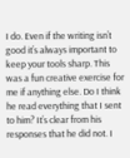I do. Even if the writing isn’t good it’s always important to keep your tools sharp. This was a fun creative exercise for me if anything else. Do I think he read everything that I sent to him? It’s clear from his responses that he did not. I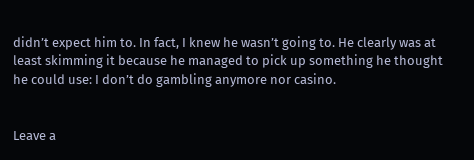didn’t expect him to. In fact, I knew he wasn’t going to. He clearly was at least skimming it because he managed to pick up something he thought he could use: I don’t do gambling anymore nor casino.


Leave a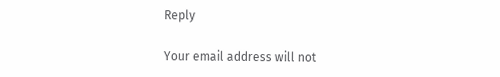Reply

Your email address will not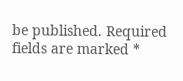be published. Required fields are marked *